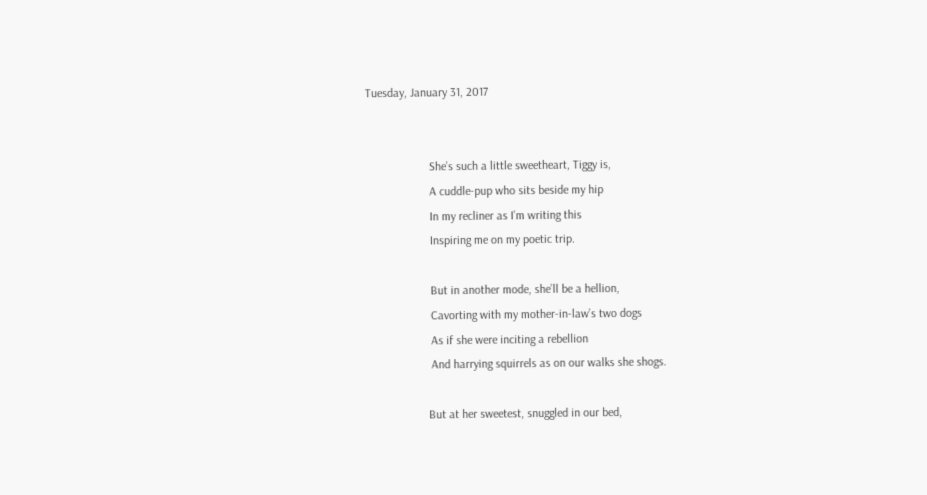Tuesday, January 31, 2017


                     She’s such a little sweetheart, Tiggy is,
                     A cuddle-pup who sits beside my hip
                     In my recliner as I’m writing this
                     Inspiring me on my poetic trip.

                     But in another mode, she’ll be a hellion,
                     Cavorting with my mother-in-law’s two dogs
                     As if she were inciting a rebellion
                     And harrying squirrels as on our walks she shogs.

                    But at her sweetest, snuggled in our bed,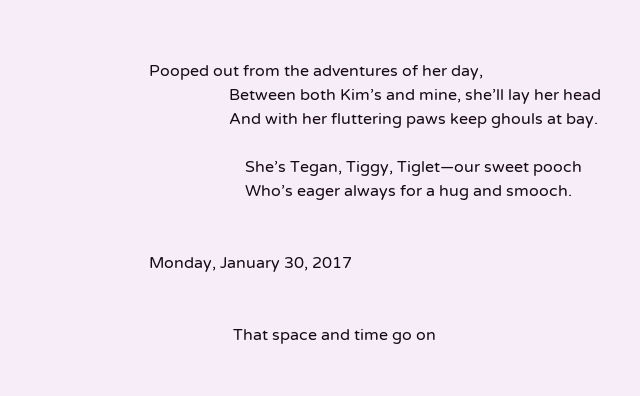Pooped out from the adventures of her day,
                    Between both Kim’s and mine, she’ll lay her head
                    And with her fluttering paws keep ghouls at bay.

                        She’s Tegan, Tiggy, Tiglet—our sweet pooch
                        Who’s eager always for a hug and smooch.


Monday, January 30, 2017


                     That space and time go on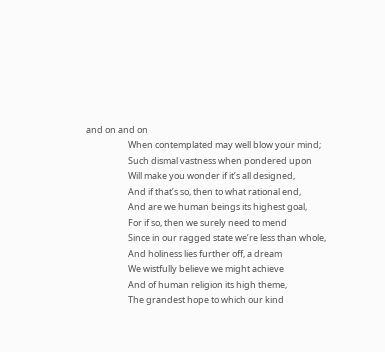and on and on
                     When contemplated may well blow your mind;
                     Such dismal vastness when pondered upon
                     Will make you wonder if it’s all designed,
                     And if that’s so, then to what rational end,
                     And are we human beings its highest goal,
                     For if so, then we surely need to mend
                     Since in our ragged state we’re less than whole,
                     And holiness lies further off, a dream
                     We wistfully believe we might achieve
                     And of human religion its high theme,
                     The grandest hope to which our kind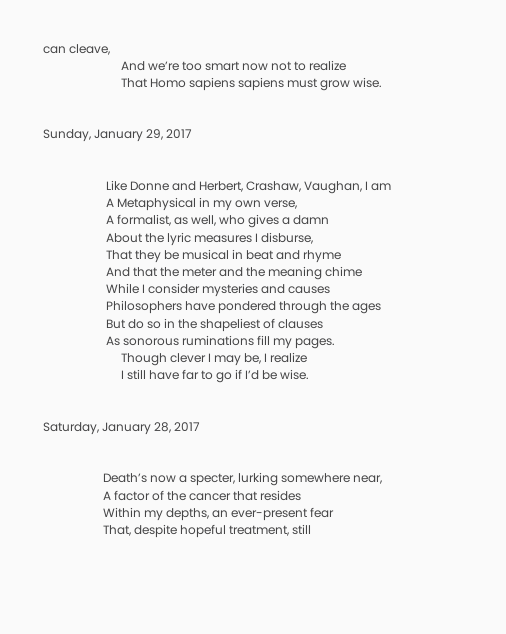can cleave,
                          And we’re too smart now not to realize
                          That Homo sapiens sapiens must grow wise.


Sunday, January 29, 2017


                     Like Donne and Herbert, Crashaw, Vaughan, I am
                     A Metaphysical in my own verse,
                     A formalist, as well, who gives a damn
                     About the lyric measures I disburse,
                     That they be musical in beat and rhyme
                     And that the meter and the meaning chime
                     While I consider mysteries and causes
                     Philosophers have pondered through the ages
                     But do so in the shapeliest of clauses
                     As sonorous ruminations fill my pages.
                          Though clever I may be, I realize
                          I still have far to go if I’d be wise.


Saturday, January 28, 2017


                    Death’s now a specter, lurking somewhere near,
                    A factor of the cancer that resides
                    Within my depths, an ever-present fear
                    That, despite hopeful treatment, still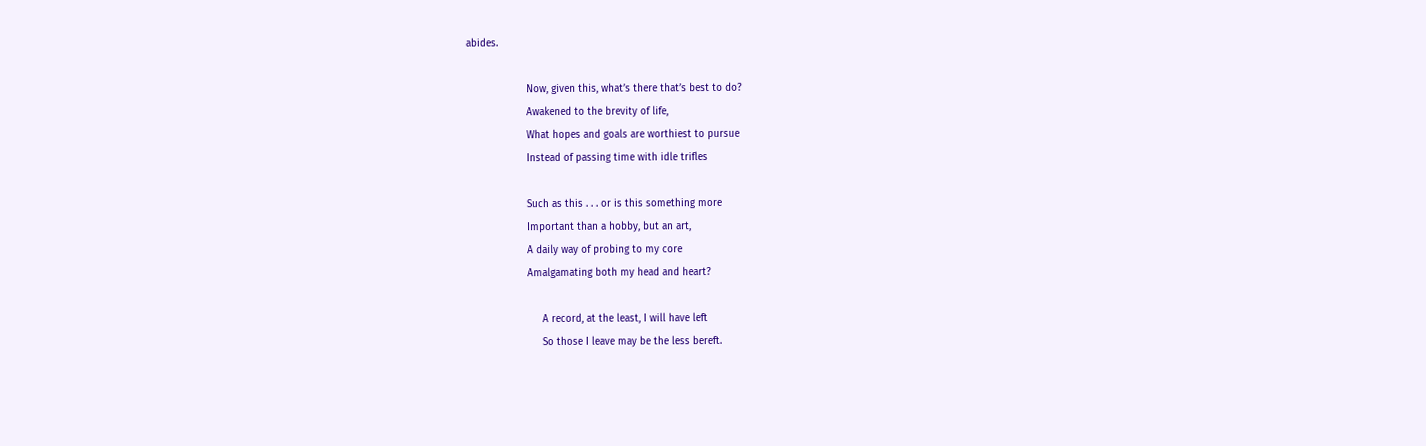abides.

                    Now, given this, what’s there that’s best to do?
                    Awakened to the brevity of life,
                    What hopes and goals are worthiest to pursue
                    Instead of passing time with idle trifles

                    Such as this . . . or is this something more
                    Important than a hobby, but an art,
                    A daily way of probing to my core
                    Amalgamating both my head and heart?

                         A record, at the least, I will have left
                         So those I leave may be the less bereft.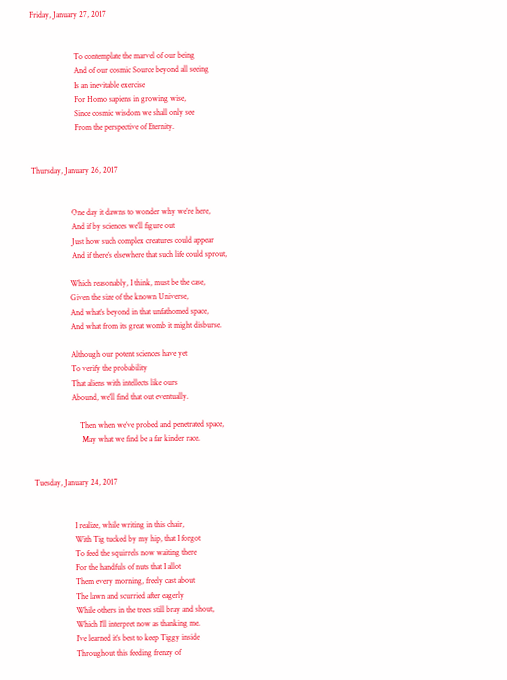Friday, January 27, 2017


                      To contemplate the marvel of our being
                      And of our cosmic Source beyond all seeing
                      Is an inevitable exercise
                      For Homo sapiens in growing wise,
                      Since cosmic wisdom we shall only see
                      From the perspective of Eternity.


Thursday, January 26, 2017


                    One day it dawns to wonder why we’re here,
                    And if by sciences we’ll figure out
                    Just how such complex creatures could appear
                    And if there’s elsewhere that such life could sprout,

                   Which reasonably, I think, must be the case,
                   Given the size of the known Universe,
                   And what’s beyond in that unfathomed space,
                   And what from its great womb it might disburse.

                   Although our potent sciences have yet
                   To verify the probability
                   That aliens with intellects like ours
                   Abound, we’ll find that out eventually.

                       Then when we’ve probed and penetrated space,
                        May what we find be a far kinder race.


Tuesday, January 24, 2017


                    I realize, while writing in this chair,
                    With Tig tucked by my hip, that I forgot
                    To feed the squirrels now waiting there
                    For the handfuls of nuts that I allot
                    Them every morning, freely cast about
                    The lawn and scurried after eagerly
                    While others in the trees still bray and shout,
                    Which I’ll interpret now as thanking me.
                    I’ve learned it’s best to keep Tiggy inside
                    Throughout this feeding frenzy of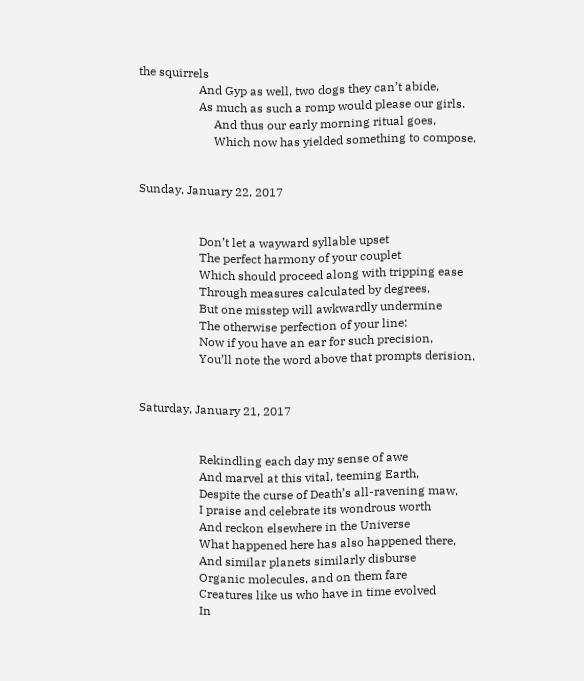the squirrels
                    And Gyp as well, two dogs they can’t abide,
                    As much as such a romp would please our girls.
                         And thus our early morning ritual goes,
                         Which now has yielded something to compose.


Sunday, January 22, 2017


                    Don’t let a wayward syllable upset
                    The perfect harmony of your couplet
                    Which should proceed along with tripping ease
                    Through measures calculated by degrees,
                    But one misstep will awkwardly undermine
                    The otherwise perfection of your line:
                    Now if you have an ear for such precision,
                    You’ll note the word above that prompts derision.


Saturday, January 21, 2017


                    Rekindling each day my sense of awe
                    And marvel at this vital, teeming Earth,
                    Despite the curse of Death’s all-ravening maw,
                    I praise and celebrate its wondrous worth
                    And reckon elsewhere in the Universe
                    What happened here has also happened there,
                    And similar planets similarly disburse
                    Organic molecules, and on them fare
                    Creatures like us who have in time evolved
                    In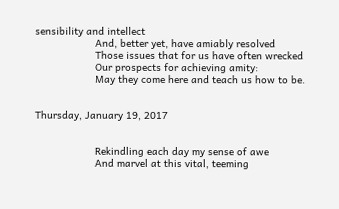sensibility and intellect
                    And, better yet, have amiably resolved
                    Those issues that for us have often wrecked
                    Our prospects for achieving amity:
                    May they come here and teach us how to be.


Thursday, January 19, 2017


                    Rekindling each day my sense of awe
                    And marvel at this vital, teeming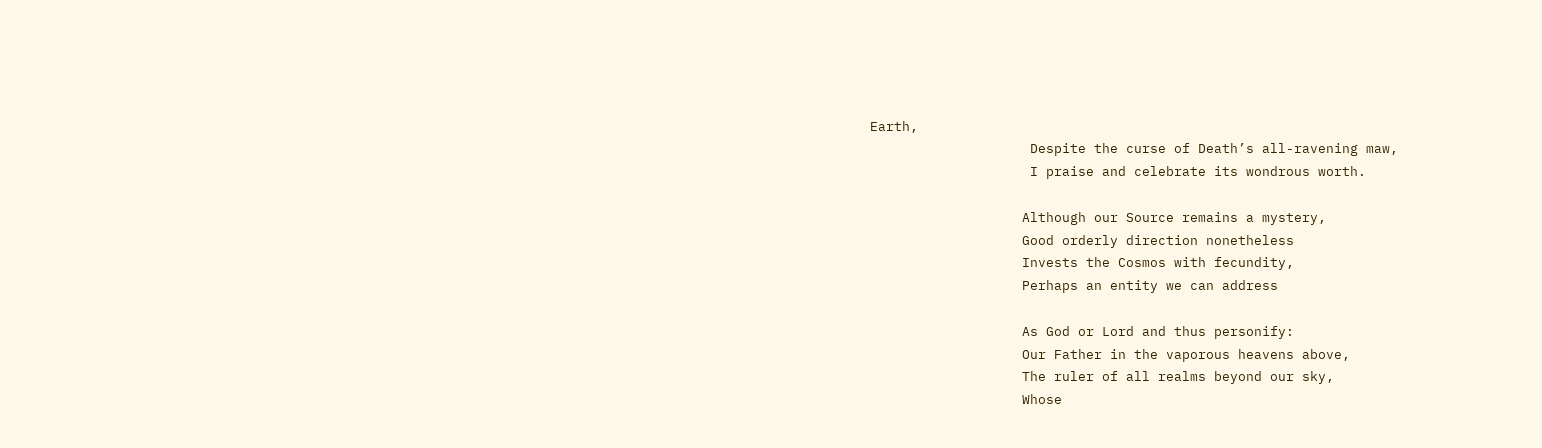Earth,
                    Despite the curse of Death’s all-ravening maw,
                    I praise and celebrate its wondrous worth.

                   Although our Source remains a mystery,
                   Good orderly direction nonetheless
                   Invests the Cosmos with fecundity,
                   Perhaps an entity we can address

                   As God or Lord and thus personify:
                   Our Father in the vaporous heavens above,
                   The ruler of all realms beyond our sky,
                   Whose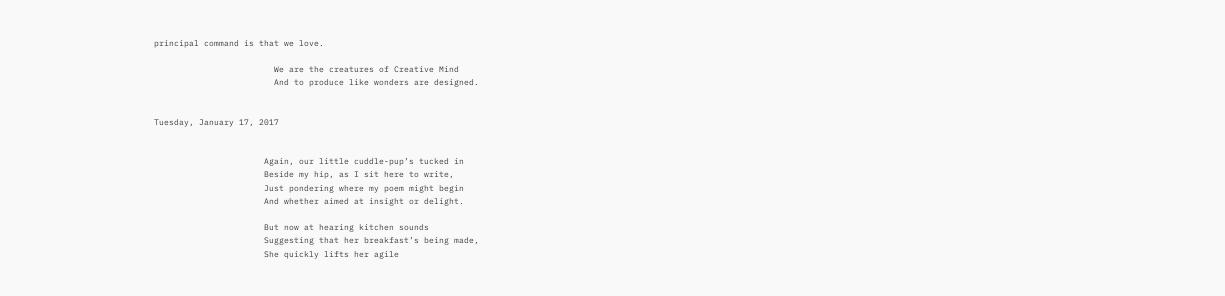principal command is that we love.

                        We are the creatures of Creative Mind
                        And to produce like wonders are designed.


Tuesday, January 17, 2017


                      Again, our little cuddle-pup’s tucked in
                      Beside my hip, as I sit here to write,
                      Just pondering where my poem might begin
                      And whether aimed at insight or delight.

                      But now at hearing kitchen sounds
                      Suggesting that her breakfast’s being made,
                      She quickly lifts her agile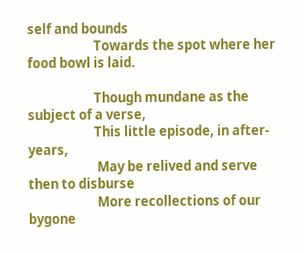self and bounds
                      Towards the spot where her food bowl is laid.

                      Though mundane as the subject of a verse,
                      This little episode, in after-years,
                       May be relived and serve then to disburse
                       More recollections of our bygone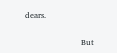dears.

                            But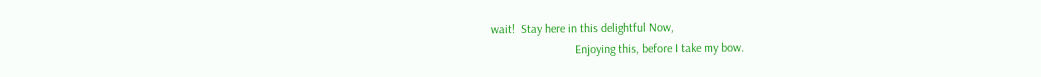wait!  Stay here in this delightful Now,
                            Enjoying this, before I take my bow.